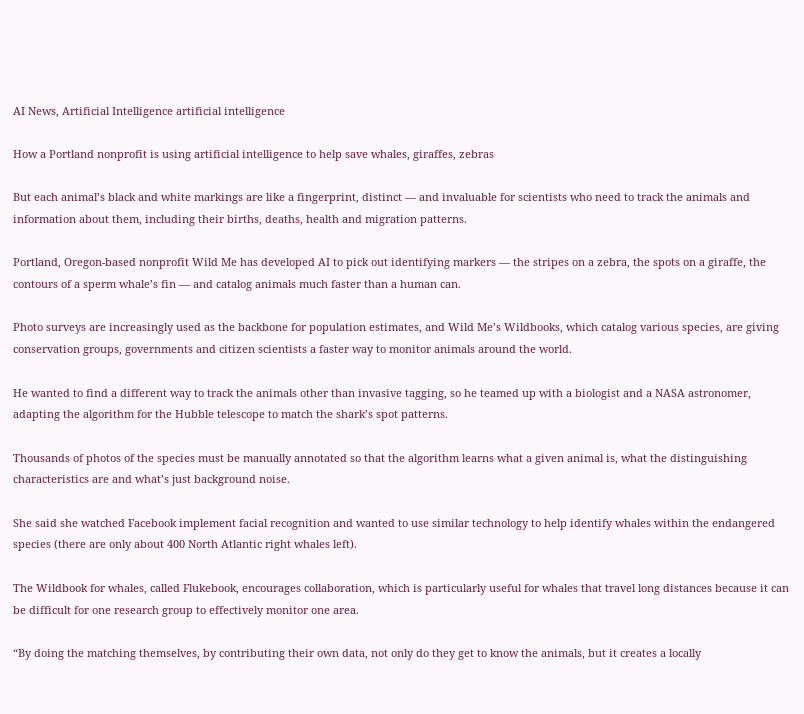AI News, Artificial Intelligence artificial intelligence

How a Portland nonprofit is using artificial intelligence to help save whales, giraffes, zebras

But each animal’s black and white markings are like a fingerprint, distinct — and invaluable for scientists who need to track the animals and information about them, including their births, deaths, health and migration patterns.

Portland, Oregon-based nonprofit Wild Me has developed AI to pick out identifying markers — the stripes on a zebra, the spots on a giraffe, the contours of a sperm whale’s fin — and catalog animals much faster than a human can.

Photo surveys are increasingly used as the backbone for population estimates, and Wild Me’s Wildbooks, which catalog various species, are giving conservation groups, governments and citizen scientists a faster way to monitor animals around the world.

He wanted to find a different way to track the animals other than invasive tagging, so he teamed up with a biologist and a NASA astronomer, adapting the algorithm for the Hubble telescope to match the shark’s spot patterns.

Thousands of photos of the species must be manually annotated so that the algorithm learns what a given animal is, what the distinguishing characteristics are and what’s just background noise.

She said she watched Facebook implement facial recognition and wanted to use similar technology to help identify whales within the endangered species (there are only about 400 North Atlantic right whales left).

The Wildbook for whales, called Flukebook, encourages collaboration, which is particularly useful for whales that travel long distances because it can be difficult for one research group to effectively monitor one area.

“By doing the matching themselves, by contributing their own data, not only do they get to know the animals, but it creates a locally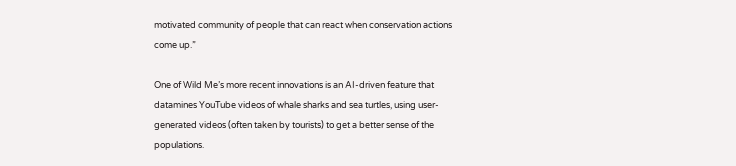motivated community of people that can react when conservation actions come up.”

One of Wild Me’s more recent innovations is an AI-driven feature that datamines YouTube videos of whale sharks and sea turtles, using user-generated videos (often taken by tourists) to get a better sense of the populations.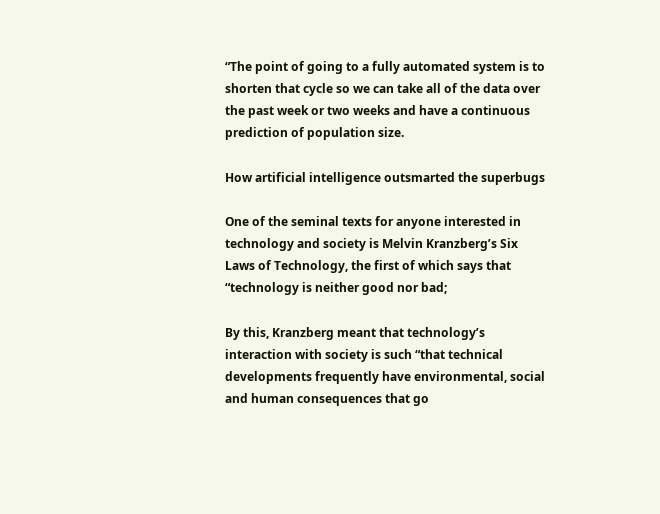“The point of going to a fully automated system is to shorten that cycle so we can take all of the data over the past week or two weeks and have a continuous prediction of population size.

How artificial intelligence outsmarted the superbugs

One of the seminal texts for anyone interested in technology and society is Melvin Kranzberg’s Six Laws of Technology, the first of which says that “technology is neither good nor bad;

By this, Kranzberg meant that technology’s interaction with society is such “that technical developments frequently have environmental, social and human consequences that go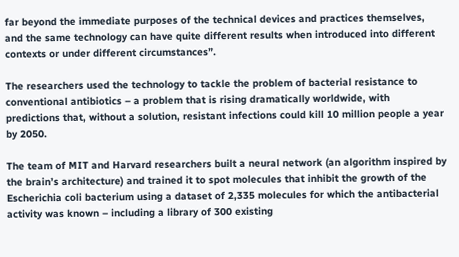far beyond the immediate purposes of the technical devices and practices themselves, and the same technology can have quite different results when introduced into different contexts or under different circumstances”.

The researchers used the technology to tackle the problem of bacterial resistance to conventional antibiotics – a problem that is rising dramatically worldwide, with predictions that, without a solution, resistant infections could kill 10 million people a year by 2050.

The team of MIT and Harvard researchers built a neural network (an algorithm inspired by the brain’s architecture) and trained it to spot molecules that inhibit the growth of the Escherichia coli bacterium using a dataset of 2,335 molecules for which the antibacterial activity was known – including a library of 300 existing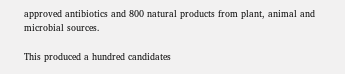approved antibiotics and 800 natural products from plant, animal and microbial sources.

This produced a hundred candidates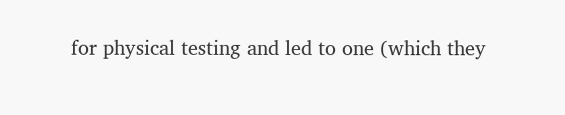for physical testing and led to one (which they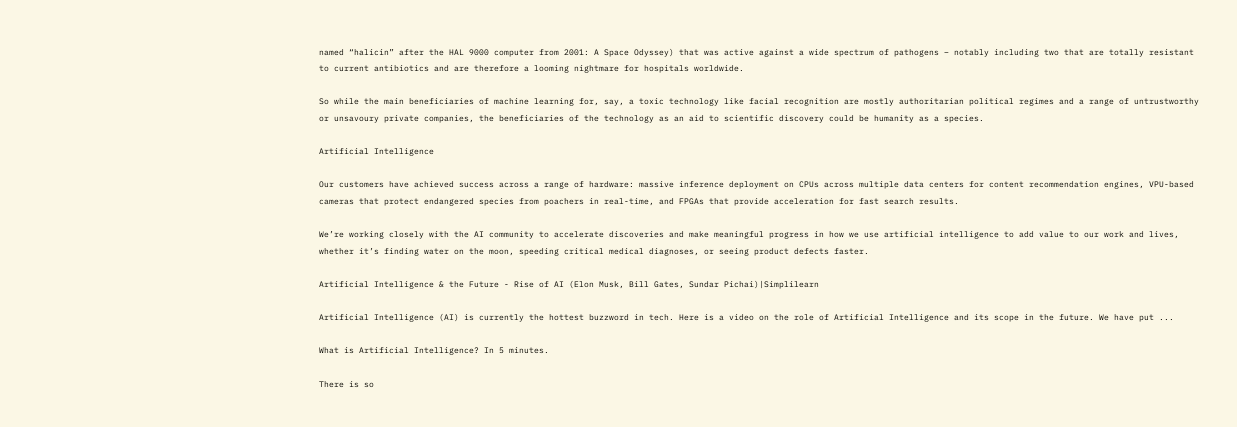named “halicin” after the HAL 9000 computer from 2001: A Space Odyssey) that was active against a wide spectrum of pathogens – notably including two that are totally resistant to current antibiotics and are therefore a looming nightmare for hospitals worldwide.

So while the main beneficiaries of machine learning for, say, a toxic technology like facial recognition are mostly authoritarian political regimes and a range of untrustworthy or unsavoury private companies, the beneficiaries of the technology as an aid to scientific discovery could be humanity as a species.

Artificial Intelligence

Our customers have achieved success across a range of hardware: massive inference deployment on CPUs across multiple data centers for content recommendation engines, VPU-based cameras that protect endangered species from poachers in real-time, and FPGAs that provide acceleration for fast search results.

We’re working closely with the AI community to accelerate discoveries and make meaningful progress in how we use artificial intelligence to add value to our work and lives, whether it’s finding water on the moon, speeding critical medical diagnoses, or seeing product defects faster.

Artificial Intelligence & the Future - Rise of AI (Elon Musk, Bill Gates, Sundar Pichai)|Simplilearn

Artificial Intelligence (AI) is currently the hottest buzzword in tech. Here is a video on the role of Artificial Intelligence and its scope in the future. We have put ...

What is Artificial Intelligence? In 5 minutes.

There is so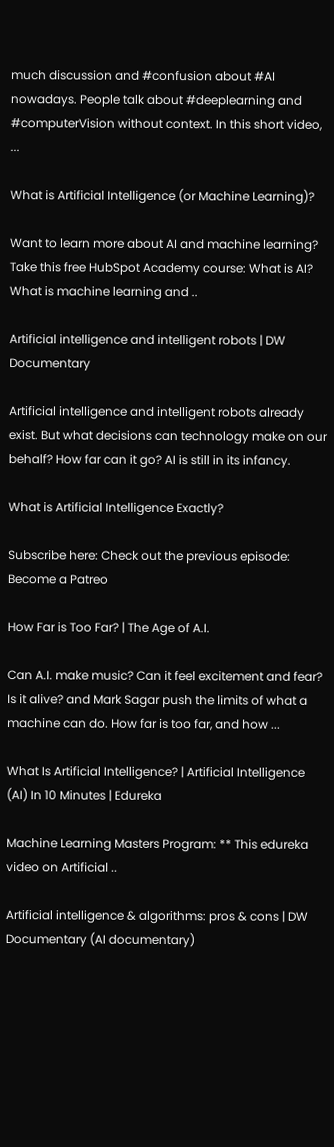much discussion and #confusion about #AI nowadays. People talk about #deeplearning and #computerVision without context. In this short video, ...

What is Artificial Intelligence (or Machine Learning)?

Want to learn more about AI and machine learning? Take this free HubSpot Academy course: What is AI? What is machine learning and ..

Artificial intelligence and intelligent robots | DW Documentary

Artificial intelligence and intelligent robots already exist. But what decisions can technology make on our behalf? How far can it go? AI is still in its infancy.

What is Artificial Intelligence Exactly?

Subscribe here: Check out the previous episode: Become a Patreo

How Far is Too Far? | The Age of A.I.

Can A.I. make music? Can it feel excitement and fear? Is it alive? and Mark Sagar push the limits of what a machine can do. How far is too far, and how ...

What Is Artificial Intelligence? | Artificial Intelligence (AI) In 10 Minutes | Edureka

Machine Learning Masters Program: ** This edureka video on Artificial ..

Artificial intelligence & algorithms: pros & cons | DW Documentary (AI documentary)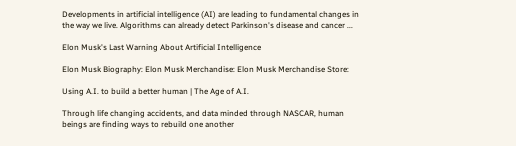Developments in artificial intelligence (AI) are leading to fundamental changes in the way we live. Algorithms can already detect Parkinson's disease and cancer ...

Elon Musk's Last Warning About Artificial Intelligence

Elon Musk Biography: Elon Musk Merchandise: Elon Musk Merchandise Store:

Using A.I. to build a better human | The Age of A.I.

Through life changing accidents, and data minded through NASCAR, human beings are finding ways to rebuild one another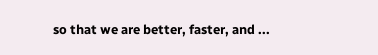so that we are better, faster, and ...